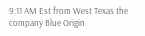9:11 AM Est from West Texas the company Blue Origin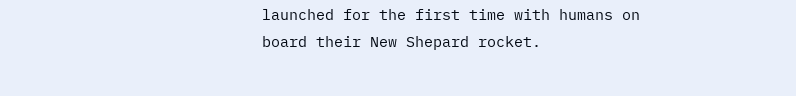launched for the first time with humans on board their New Shepard rocket.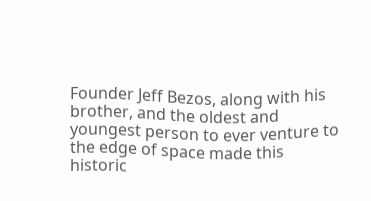Founder Jeff Bezos, along with his brother, and the oldest and youngest person to ever venture to the edge of space made this historic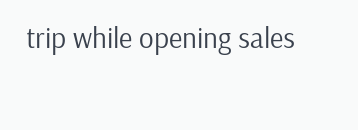trip while opening sales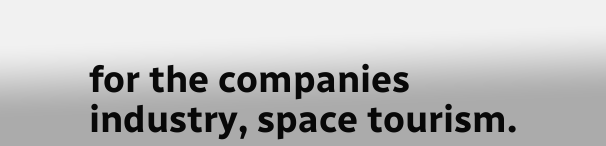for the companies industry, space tourism.